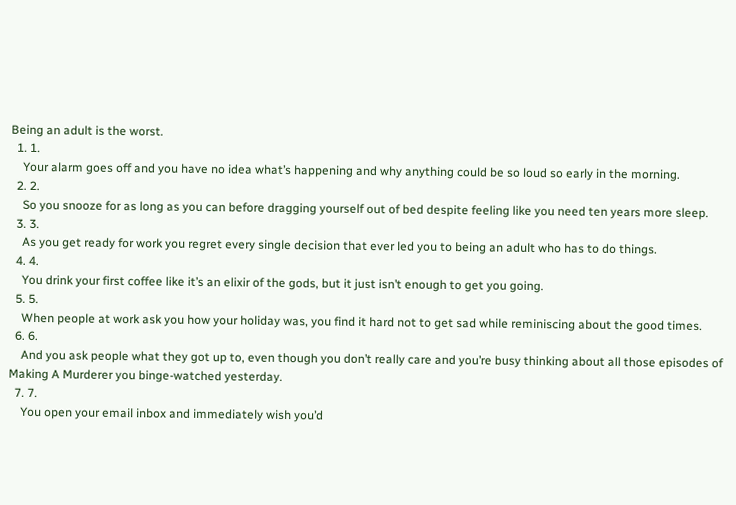Being an adult is the worst.
  1. 1.
    Your alarm goes off and you have no idea what’s happening and why anything could be so loud so early in the morning.
  2. 2.
    So you snooze for as long as you can before dragging yourself out of bed despite feeling like you need ten years more sleep.
  3. 3.
    As you get ready for work you regret every single decision that ever led you to being an adult who has to do things.
  4. 4.
    You drink your first coffee like it’s an elixir of the gods, but it just isn’t enough to get you going.
  5. 5.
    When people at work ask you how your holiday was, you find it hard not to get sad while reminiscing about the good times.
  6. 6.
    And you ask people what they got up to, even though you don’t really care and you’re busy thinking about all those episodes of Making A Murderer you binge-watched yesterday.
  7. 7.
    You open your email inbox and immediately wish you’d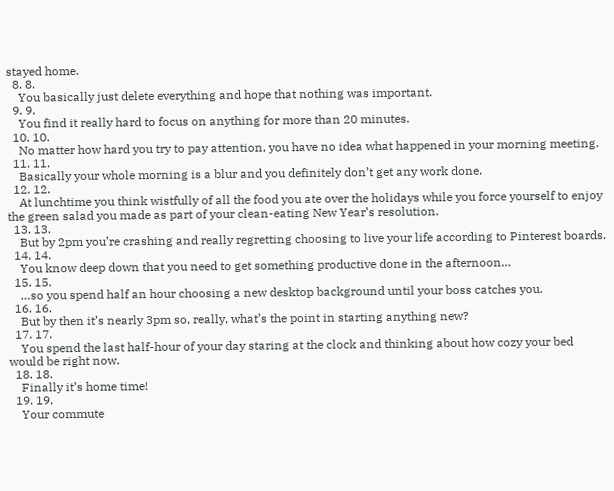stayed home.
  8. 8.
    You basically just delete everything and hope that nothing was important.
  9. 9.
    You find it really hard to focus on anything for more than 20 minutes.
  10. 10.
    No matter how hard you try to pay attention, you have no idea what happened in your morning meeting.
  11. 11.
    Basically your whole morning is a blur and you definitely don’t get any work done.
  12. 12.
    At lunchtime you think wistfully of all the food you ate over the holidays while you force yourself to enjoy the green salad you made as part of your clean-eating New Year’s resolution.
  13. 13.
    But by 2pm you’re crashing and really regretting choosing to live your life according to Pinterest boards.
  14. 14.
    You know deep down that you need to get something productive done in the afternoon…
  15. 15.
    …so you spend half an hour choosing a new desktop background until your boss catches you.
  16. 16.
    But by then it’s nearly 3pm so, really, what’s the point in starting anything new?
  17. 17.
    You spend the last half-hour of your day staring at the clock and thinking about how cozy your bed would be right now.
  18. 18.
    Finally it’s home time!
  19. 19.
    Your commute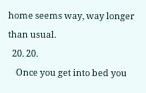home seems way, way longer than usual.
  20. 20.
    Once you get into bed you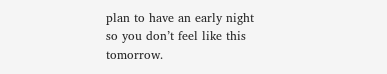plan to have an early night so you don’t feel like this tomorrow.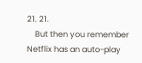21. 21.
    But then you remember Netflix has an auto-play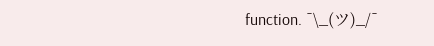function. ¯\_(ツ)_/¯